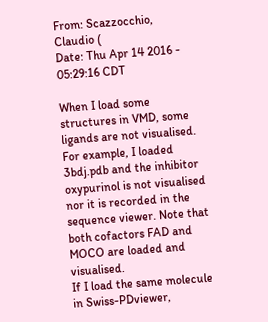From: Scazzocchio, Claudio (
Date: Thu Apr 14 2016 - 05:29:16 CDT

When I load some structures in VMD, some ligands are not visualised. For example, I loaded
3bdj.pdb and the inhibitor oxypurinol is not visualised nor it is recorded in the sequence viewer. Note that both cofactors FAD and MOCO are loaded and visualised.
If I load the same molecule in Swiss-PDviewer,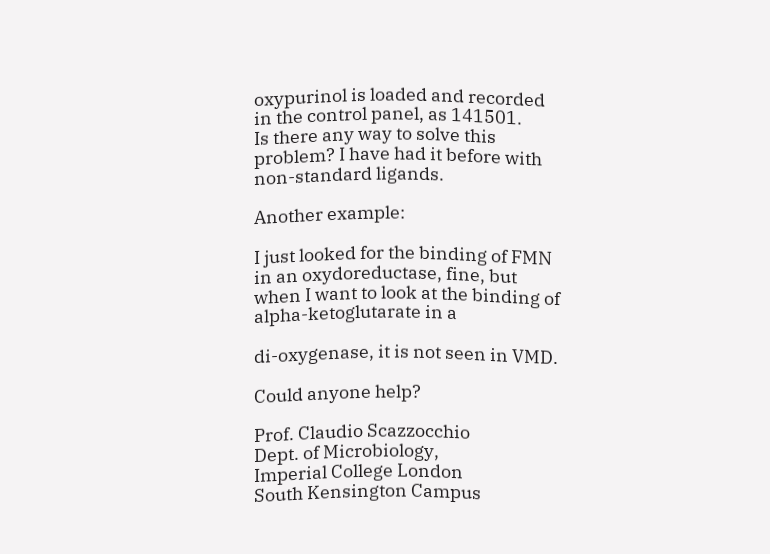oxypurinol is loaded and recorded in the control panel, as 141501.
Is there any way to solve this problem? I have had it before with non-standard ligands.

Another example:

I just looked for the binding of FMN in an oxydoreductase, fine, but when I want to look at the binding of alpha-ketoglutarate in a

di-oxygenase, it is not seen in VMD.

Could anyone help?

Prof. Claudio Scazzocchio
Dept. of Microbiology,
Imperial College London
South Kensington Campus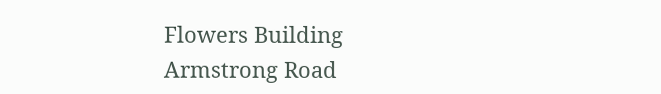Flowers Building
Armstrong Road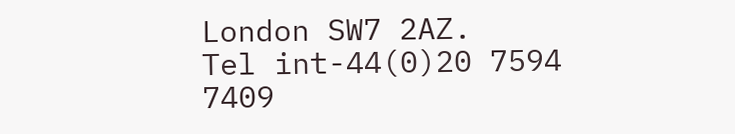London SW7 2AZ.
Tel int-44(0)20 7594 7409